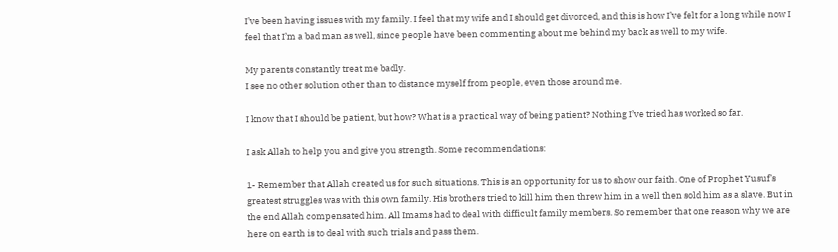I’ve been having issues with my family. I feel that my wife and I should get divorced, and this is how I’ve felt for a long while now I feel that I’m a bad man as well, since people have been commenting about me behind my back as well to my wife.

My parents constantly treat me badly.
I see no other solution other than to distance myself from people, even those around me.

I know that I should be patient, but how? What is a practical way of being patient? Nothing I’ve tried has worked so far.

I ask Allah to help you and give you strength. Some recommendations:

1- Remember that Allah created us for such situations. This is an opportunity for us to show our faith. One of Prophet Yusuf’s greatest struggles was with this own family. His brothers tried to kill him then threw him in a well then sold him as a slave. But in the end Allah compensated him. All Imams had to deal with difficult family members. So remember that one reason why we are here on earth is to deal with such trials and pass them.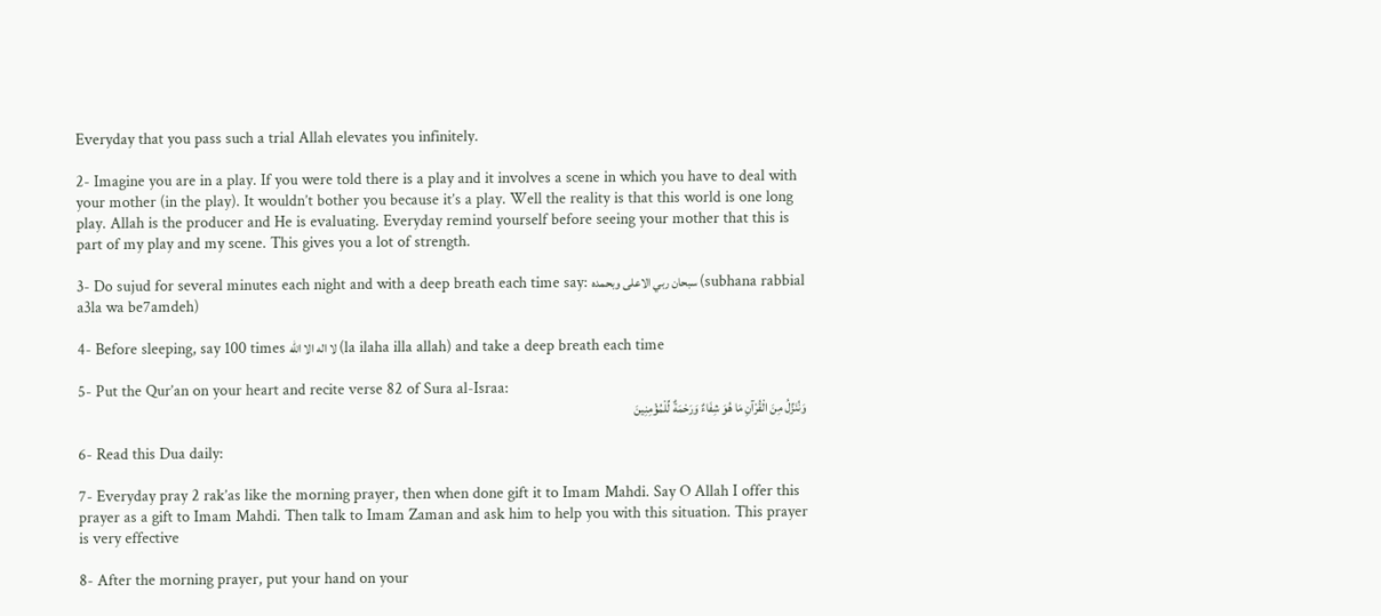Everyday that you pass such a trial Allah elevates you infinitely.

2- Imagine you are in a play. If you were told there is a play and it involves a scene in which you have to deal with your mother (in the play). It wouldn’t bother you because it’s a play. Well the reality is that this world is one long play. Allah is the producer and He is evaluating. Everyday remind yourself before seeing your mother that this is part of my play and my scene. This gives you a lot of strength.

3- Do sujud for several minutes each night and with a deep breath each time say: سبحان ربي الاعلى وبحمده (subhana rabbial a3la wa be7amdeh)

4- Before sleeping, say 100 times لا اله الا الله (la ilaha illa allah) and take a deep breath each time

5- Put the Qur’an on your heart and recite verse 82 of Sura al-Israa:
وَنُنَزِّلُ مِنَ الْقُرْآنِ مَا هُوَ شِفَاءٌ وَرَحْمَةٌ لِّلْمُؤْمِنِينَ

6- Read this Dua daily:

7- Everyday pray 2 rak’as like the morning prayer, then when done gift it to Imam Mahdi. Say O Allah I offer this prayer as a gift to Imam Mahdi. Then talk to Imam Zaman and ask him to help you with this situation. This prayer is very effective

8- After the morning prayer, put your hand on your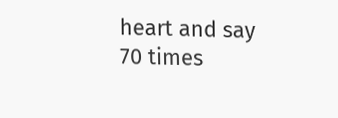heart and say 70 times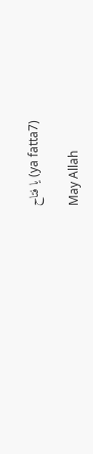يا فتاح (ya fatta7)

May Allah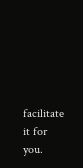facilitate it for you.